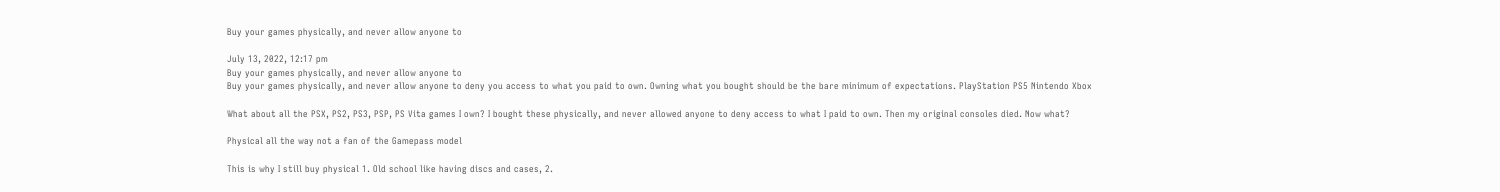Buy your games physically, and never allow anyone to

July 13, 2022, 12:17 pm
Buy your games physically, and never allow anyone to
Buy your games physically, and never allow anyone to deny you access to what you paid to own. Owning what you bought should be the bare minimum of expectations. PlayStation PS5 Nintendo Xbox

What about all the PSX, PS2, PS3, PSP, PS Vita games I own? I bought these physically, and never allowed anyone to deny access to what I paid to own. Then my original consoles died. Now what?

Physical all the way not a fan of the Gamepass model

This is why I still buy physical 1. Old school like having discs and cases, 2.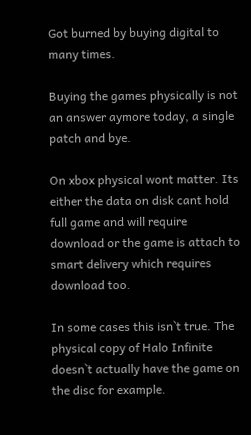Got burned by buying digital to many times.

Buying the games physically is not an answer aymore today, a single patch and bye.

On xbox physical wont matter. Its either the data on disk cant hold full game and will require download or the game is attach to smart delivery which requires download too.

In some cases this isn`t true. The physical copy of Halo Infinite doesn`t actually have the game on the disc for example.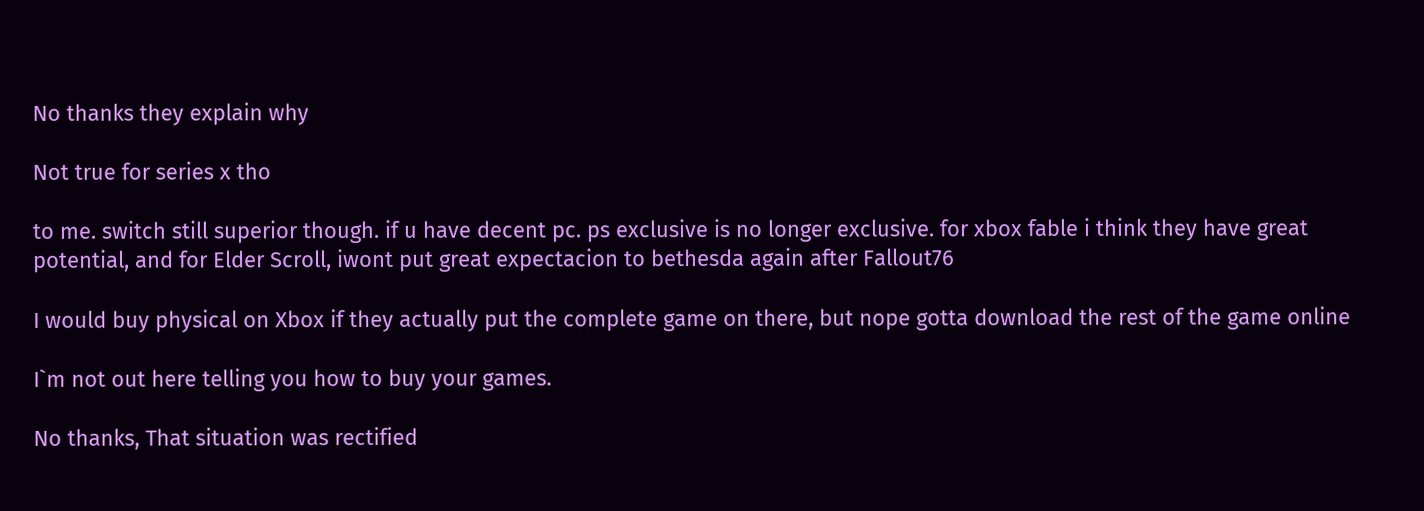No thanks they explain why

Not true for series x tho

to me. switch still superior though. if u have decent pc. ps exclusive is no longer exclusive. for xbox fable i think they have great potential, and for Elder Scroll, iwont put great expectacion to bethesda again after Fallout76

I would buy physical on Xbox if they actually put the complete game on there, but nope gotta download the rest of the game online

I`m not out here telling you how to buy your games.

No thanks, That situation was rectified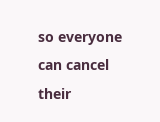so everyone can cancel their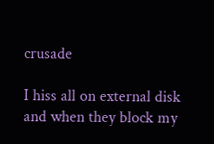crusade

I hiss all on external disk and when they block my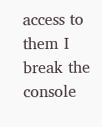access to them I break the console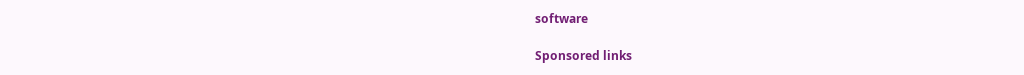software

Sponsored links